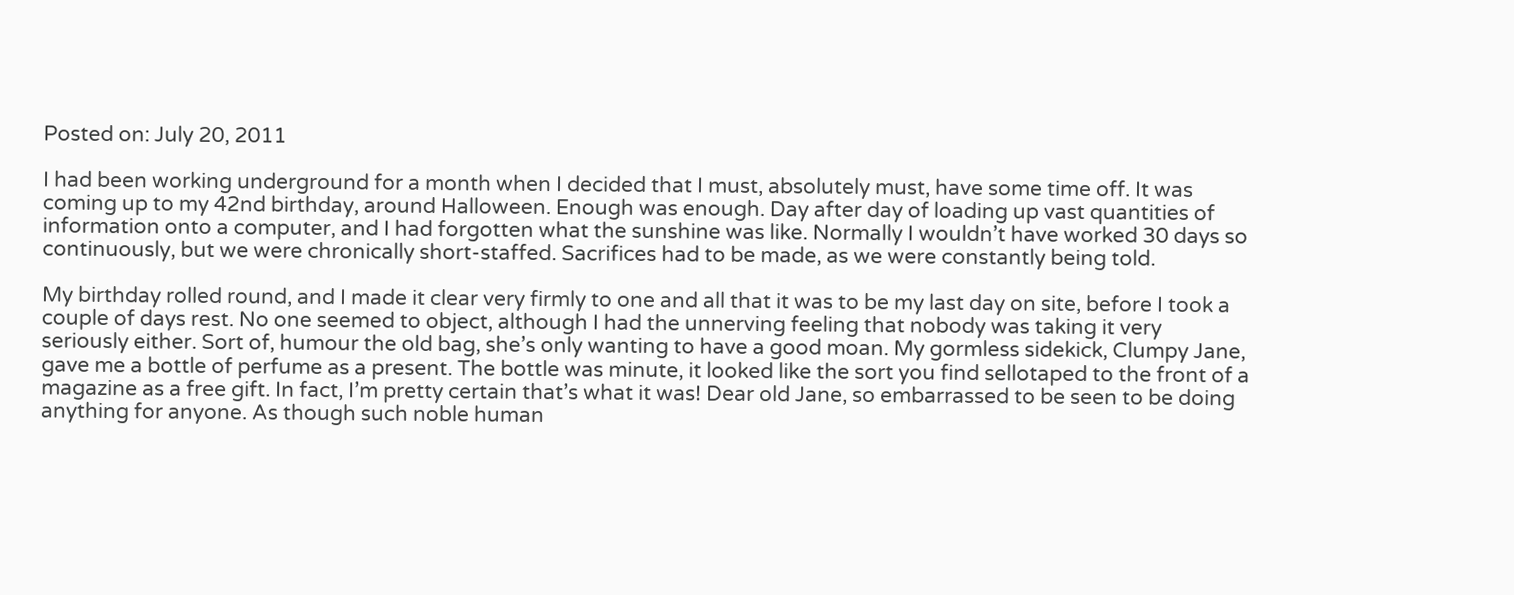Posted on: July 20, 2011

I had been working underground for a month when I decided that I must, absolutely must, have some time off. It was coming up to my 42nd birthday, around Halloween. Enough was enough. Day after day of loading up vast quantities of information onto a computer, and I had forgotten what the sunshine was like. Normally I wouldn’t have worked 30 days so continuously, but we were chronically short-staffed. Sacrifices had to be made, as we were constantly being told.

My birthday rolled round, and I made it clear very firmly to one and all that it was to be my last day on site, before I took a couple of days rest. No one seemed to object, although I had the unnerving feeling that nobody was taking it very seriously either. Sort of, humour the old bag, she’s only wanting to have a good moan. My gormless sidekick, Clumpy Jane, gave me a bottle of perfume as a present. The bottle was minute, it looked like the sort you find sellotaped to the front of a magazine as a free gift. In fact, I’m pretty certain that’s what it was! Dear old Jane, so embarrassed to be seen to be doing anything for anyone. As though such noble human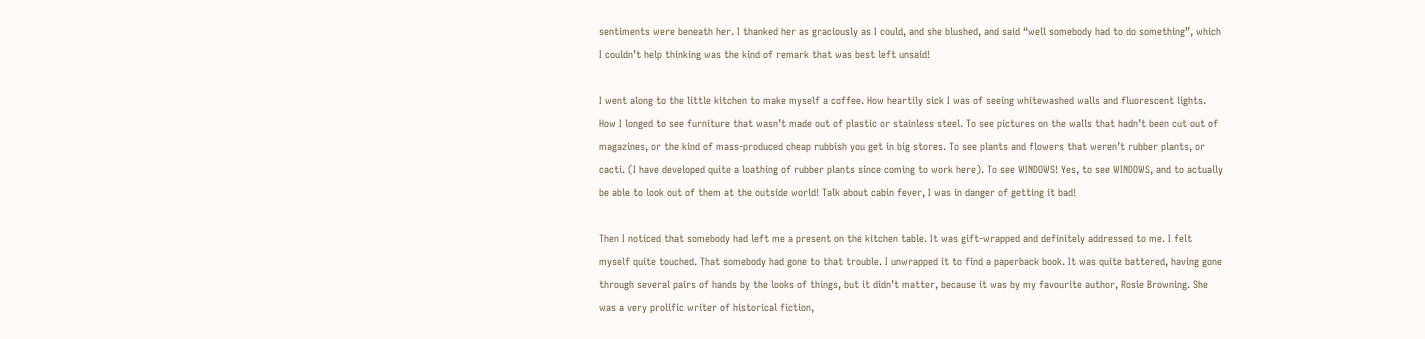sentiments were beneath her. I thanked her as graciously as I could, and she blushed, and said “well somebody had to do something”, which I couldn’t help thinking was the kind of remark that was best left unsaid!

I went along to the little kitchen to make myself a coffee. How heartily sick I was of seeing whitewashed walls and fluorescent lights. How I longed to see furniture that wasn’t made out of plastic or stainless steel. To see pictures on the walls that hadn’t been cut out of magazines, or the kind of mass-produced cheap rubbish you get in big stores. To see plants and flowers that weren’t rubber plants, or cacti. (I have developed quite a loathing of rubber plants since coming to work here). To see WINDOWS! Yes, to see WINDOWS, and to actually be able to look out of them at the outside world! Talk about cabin fever, I was in danger of getting it bad!

Then I noticed that somebody had left me a present on the kitchen table. It was gift-wrapped and definitely addressed to me. I felt myself quite touched. That somebody had gone to that trouble. I unwrapped it to find a paperback book. It was quite battered, having gone through several pairs of hands by the looks of things, but it didn’t matter, because it was by my favourite author, Rosie Browning. She was a very prolific writer of historical fiction,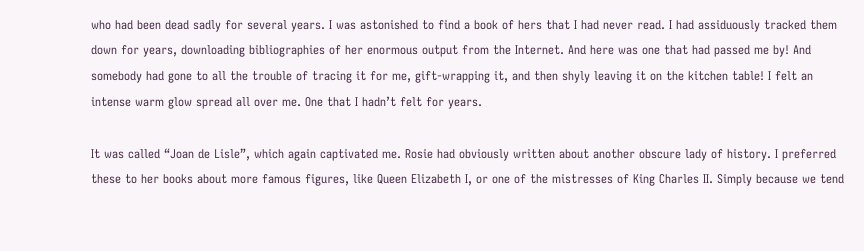who had been dead sadly for several years. I was astonished to find a book of hers that I had never read. I had assiduously tracked them down for years, downloading bibliographies of her enormous output from the Internet. And here was one that had passed me by! And somebody had gone to all the trouble of tracing it for me, gift-wrapping it, and then shyly leaving it on the kitchen table! I felt an intense warm glow spread all over me. One that I hadn’t felt for years.

It was called “Joan de Lisle”, which again captivated me. Rosie had obviously written about another obscure lady of history. I preferred these to her books about more famous figures, like Queen Elizabeth I, or one of the mistresses of King Charles II. Simply because we tend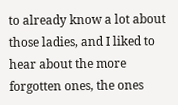to already know a lot about those ladies, and I liked to hear about the more forgotten ones, the ones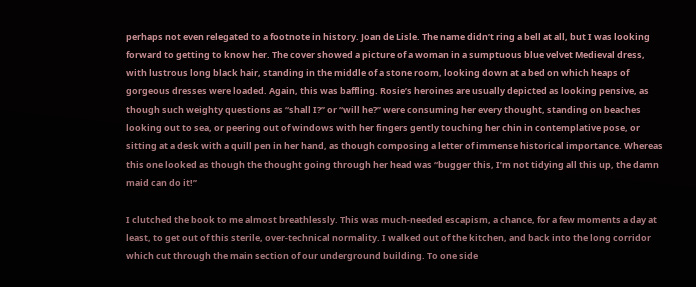perhaps not even relegated to a footnote in history. Joan de Lisle. The name didn’t ring a bell at all, but I was looking forward to getting to know her. The cover showed a picture of a woman in a sumptuous blue velvet Medieval dress, with lustrous long black hair, standing in the middle of a stone room, looking down at a bed on which heaps of gorgeous dresses were loaded. Again, this was baffling. Rosie’s heroines are usually depicted as looking pensive, as though such weighty questions as “shall I?” or “will he?” were consuming her every thought, standing on beaches looking out to sea, or peering out of windows with her fingers gently touching her chin in contemplative pose, or sitting at a desk with a quill pen in her hand, as though composing a letter of immense historical importance. Whereas this one looked as though the thought going through her head was “bugger this, I’m not tidying all this up, the damn maid can do it!”

I clutched the book to me almost breathlessly. This was much-needed escapism, a chance, for a few moments a day at least, to get out of this sterile, over-technical normality. I walked out of the kitchen, and back into the long corridor which cut through the main section of our underground building. To one side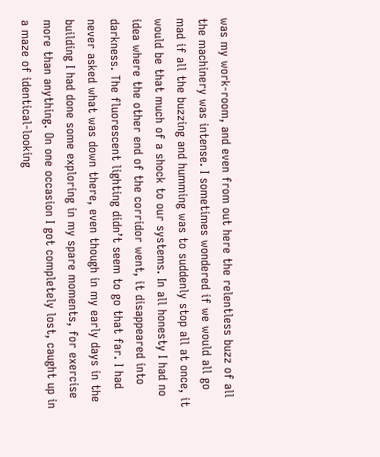was my work-room, and even from out here the relentless buzz of all the machinery was intense. I sometimes wondered if we would all go mad if all the buzzing and humming was to suddenly stop all at once, it would be that much of a shock to our systems. In all honesty I had no idea where the other end of the corridor went, it disappeared into darkness. The fluorescent lighting didn’t seem to go that far. I had never asked what was down there, even though in my early days in the building I had done some exploring in my spare moments, for exercise more than anything. On one occasion I got completely lost, caught up in a maze of identical-looking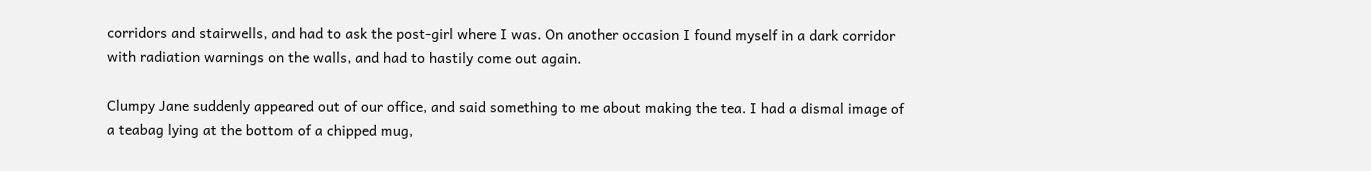corridors and stairwells, and had to ask the post-girl where I was. On another occasion I found myself in a dark corridor with radiation warnings on the walls, and had to hastily come out again.

Clumpy Jane suddenly appeared out of our office, and said something to me about making the tea. I had a dismal image of a teabag lying at the bottom of a chipped mug,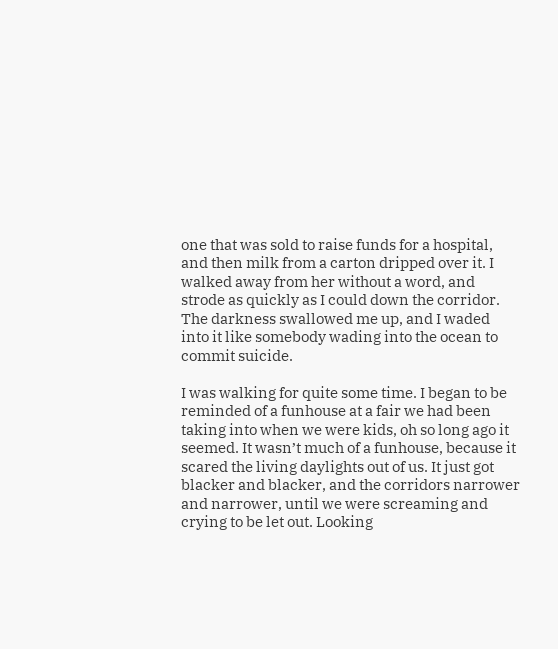one that was sold to raise funds for a hospital, and then milk from a carton dripped over it. I walked away from her without a word, and strode as quickly as I could down the corridor. The darkness swallowed me up, and I waded into it like somebody wading into the ocean to commit suicide.

I was walking for quite some time. I began to be reminded of a funhouse at a fair we had been taking into when we were kids, oh so long ago it seemed. It wasn’t much of a funhouse, because it scared the living daylights out of us. It just got blacker and blacker, and the corridors narrower and narrower, until we were screaming and crying to be let out. Looking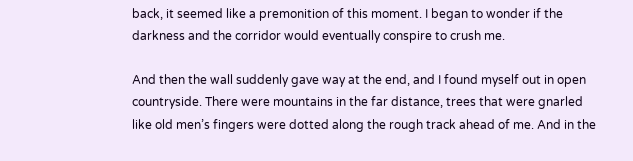back, it seemed like a premonition of this moment. I began to wonder if the darkness and the corridor would eventually conspire to crush me.

And then the wall suddenly gave way at the end, and I found myself out in open countryside. There were mountains in the far distance, trees that were gnarled like old men’s fingers were dotted along the rough track ahead of me. And in the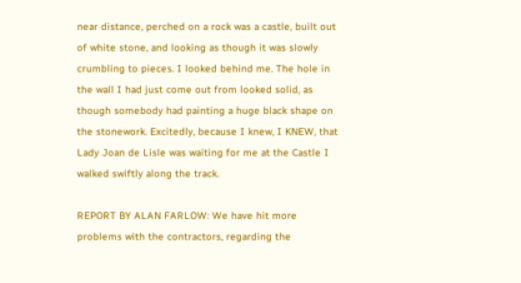near distance, perched on a rock was a castle, built out of white stone, and looking as though it was slowly crumbling to pieces. I looked behind me. The hole in the wall I had just come out from looked solid, as though somebody had painting a huge black shape on the stonework. Excitedly, because I knew, I KNEW, that Lady Joan de Lisle was waiting for me at the Castle I walked swiftly along the track.

REPORT BY ALAN FARLOW: We have hit more problems with the contractors, regarding the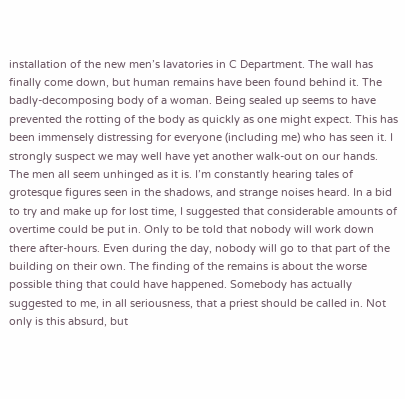installation of the new men’s lavatories in C Department. The wall has finally come down, but human remains have been found behind it. The badly-decomposing body of a woman. Being sealed up seems to have prevented the rotting of the body as quickly as one might expect. This has been immensely distressing for everyone (including me) who has seen it. I strongly suspect we may well have yet another walk-out on our hands. The men all seem unhinged as it is. I’m constantly hearing tales of grotesque figures seen in the shadows, and strange noises heard. In a bid to try and make up for lost time, I suggested that considerable amounts of overtime could be put in. Only to be told that nobody will work down there after-hours. Even during the day, nobody will go to that part of the building on their own. The finding of the remains is about the worse possible thing that could have happened. Somebody has actually suggested to me, in all seriousness, that a priest should be called in. Not only is this absurd, but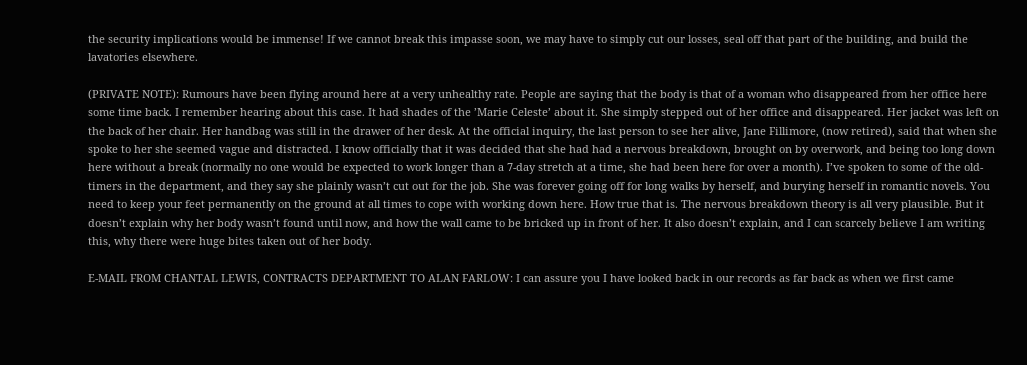the security implications would be immense! If we cannot break this impasse soon, we may have to simply cut our losses, seal off that part of the building, and build the lavatories elsewhere.

(PRIVATE NOTE): Rumours have been flying around here at a very unhealthy rate. People are saying that the body is that of a woman who disappeared from her office here some time back. I remember hearing about this case. It had shades of the ’Marie Celeste’ about it. She simply stepped out of her office and disappeared. Her jacket was left on the back of her chair. Her handbag was still in the drawer of her desk. At the official inquiry, the last person to see her alive, Jane Fillimore, (now retired), said that when she spoke to her she seemed vague and distracted. I know officially that it was decided that she had had a nervous breakdown, brought on by overwork, and being too long down here without a break (normally no one would be expected to work longer than a 7-day stretch at a time, she had been here for over a month). I’ve spoken to some of the old-timers in the department, and they say she plainly wasn’t cut out for the job. She was forever going off for long walks by herself, and burying herself in romantic novels. You need to keep your feet permanently on the ground at all times to cope with working down here. How true that is. The nervous breakdown theory is all very plausible. But it doesn’t explain why her body wasn’t found until now, and how the wall came to be bricked up in front of her. It also doesn’t explain, and I can scarcely believe I am writing this, why there were huge bites taken out of her body.

E-MAIL FROM CHANTAL LEWIS, CONTRACTS DEPARTMENT TO ALAN FARLOW: I can assure you I have looked back in our records as far back as when we first came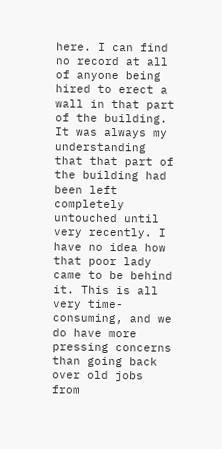here. I can find no record at all of anyone being hired to erect a wall in that part of the building. It was always my understanding that that part of the building had been left completely untouched until very recently. I have no idea how that poor lady came to be behind it. This is all very time-consuming, and we do have more pressing concerns than going back over old jobs from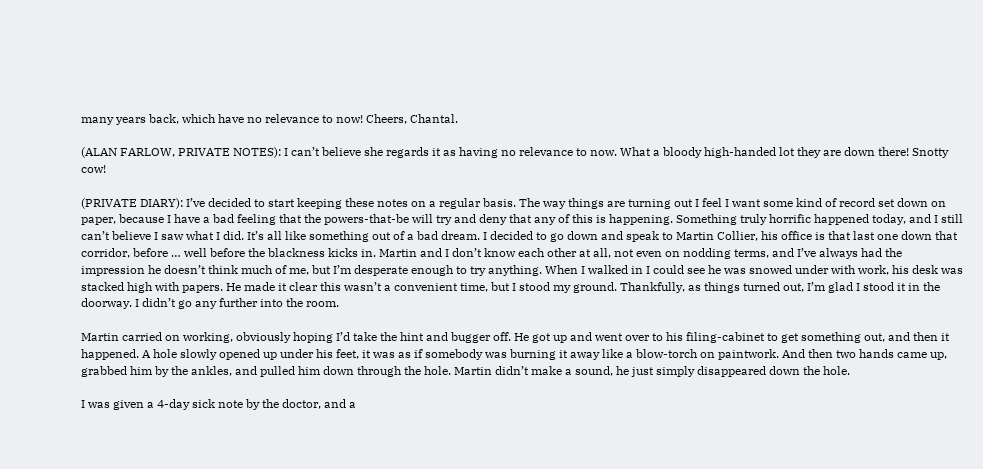many years back, which have no relevance to now! Cheers, Chantal.

(ALAN FARLOW, PRIVATE NOTES): I can’t believe she regards it as having no relevance to now. What a bloody high-handed lot they are down there! Snotty cow!

(PRIVATE DIARY): I’ve decided to start keeping these notes on a regular basis. The way things are turning out I feel I want some kind of record set down on paper, because I have a bad feeling that the powers-that-be will try and deny that any of this is happening. Something truly horrific happened today, and I still can’t believe I saw what I did. It’s all like something out of a bad dream. I decided to go down and speak to Martin Collier, his office is that last one down that corridor, before … well before the blackness kicks in. Martin and I don’t know each other at all, not even on nodding terms, and I’ve always had the impression he doesn’t think much of me, but I’m desperate enough to try anything. When I walked in I could see he was snowed under with work, his desk was stacked high with papers. He made it clear this wasn’t a convenient time, but I stood my ground. Thankfully, as things turned out, I’m glad I stood it in the doorway. I didn’t go any further into the room.

Martin carried on working, obviously hoping I’d take the hint and bugger off. He got up and went over to his filing-cabinet to get something out, and then it happened. A hole slowly opened up under his feet, it was as if somebody was burning it away like a blow-torch on paintwork. And then two hands came up, grabbed him by the ankles, and pulled him down through the hole. Martin didn’t make a sound, he just simply disappeared down the hole.

I was given a 4-day sick note by the doctor, and a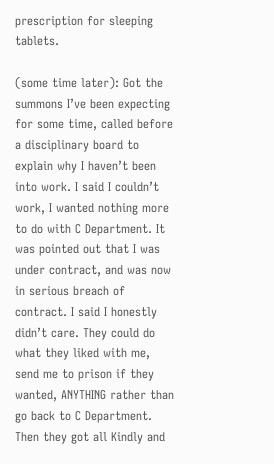prescription for sleeping tablets.

(some time later): Got the summons I’ve been expecting for some time, called before a disciplinary board to explain why I haven’t been into work. I said I couldn’t work, I wanted nothing more to do with C Department. It was pointed out that I was under contract, and was now in serious breach of contract. I said I honestly didn’t care. They could do what they liked with me, send me to prison if they wanted, ANYTHING rather than go back to C Department. Then they got all Kindly and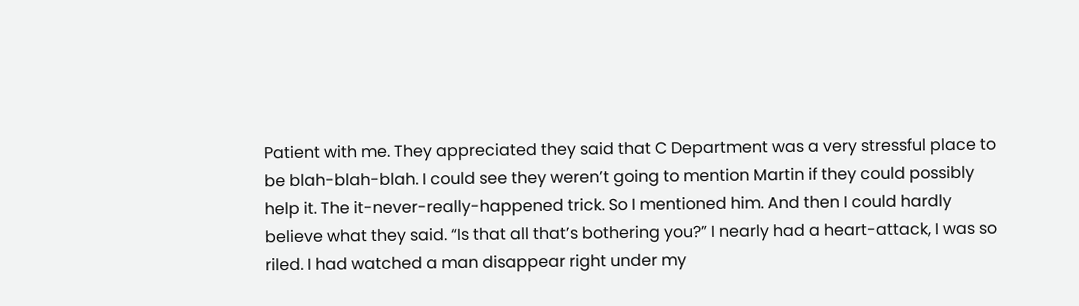Patient with me. They appreciated they said that C Department was a very stressful place to be blah-blah-blah. I could see they weren’t going to mention Martin if they could possibly help it. The it-never-really-happened trick. So I mentioned him. And then I could hardly believe what they said. “Is that all that’s bothering you?” I nearly had a heart-attack, I was so riled. I had watched a man disappear right under my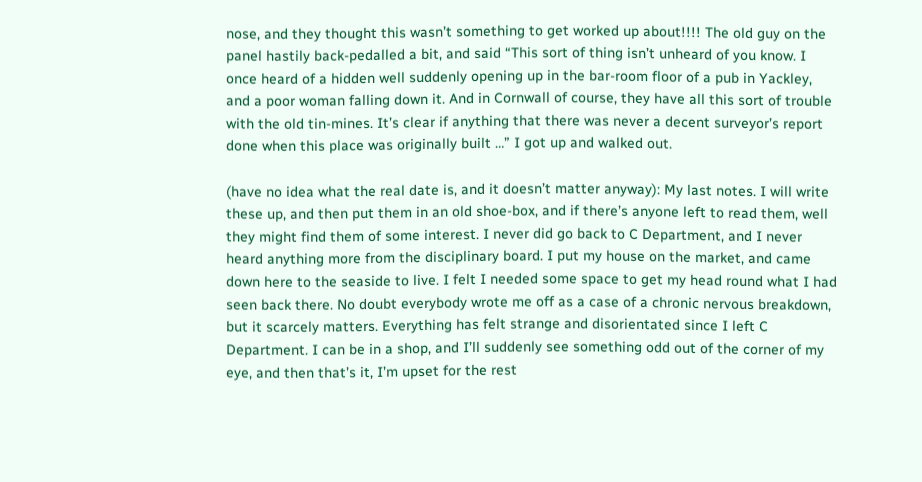nose, and they thought this wasn’t something to get worked up about!!!! The old guy on the panel hastily back-pedalled a bit, and said “This sort of thing isn’t unheard of you know. I once heard of a hidden well suddenly opening up in the bar-room floor of a pub in Yackley, and a poor woman falling down it. And in Cornwall of course, they have all this sort of trouble with the old tin-mines. It’s clear if anything that there was never a decent surveyor’s report done when this place was originally built …” I got up and walked out.

(have no idea what the real date is, and it doesn’t matter anyway): My last notes. I will write these up, and then put them in an old shoe-box, and if there’s anyone left to read them, well they might find them of some interest. I never did go back to C Department, and I never heard anything more from the disciplinary board. I put my house on the market, and came down here to the seaside to live. I felt I needed some space to get my head round what I had seen back there. No doubt everybody wrote me off as a case of a chronic nervous breakdown, but it scarcely matters. Everything has felt strange and disorientated since I left C Department. I can be in a shop, and I’ll suddenly see something odd out of the corner of my eye, and then that’s it, I’m upset for the rest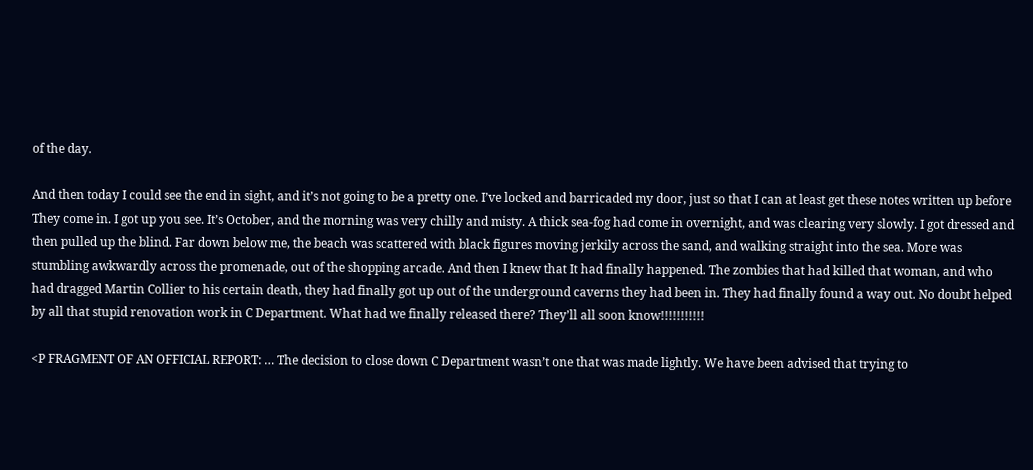of the day.

And then today I could see the end in sight, and it’s not going to be a pretty one. I’ve locked and barricaded my door, just so that I can at least get these notes written up before They come in. I got up you see. It’s October, and the morning was very chilly and misty. A thick sea-fog had come in overnight, and was clearing very slowly. I got dressed and then pulled up the blind. Far down below me, the beach was scattered with black figures moving jerkily across the sand, and walking straight into the sea. More was stumbling awkwardly across the promenade, out of the shopping arcade. And then I knew that It had finally happened. The zombies that had killed that woman, and who had dragged Martin Collier to his certain death, they had finally got up out of the underground caverns they had been in. They had finally found a way out. No doubt helped by all that stupid renovation work in C Department. What had we finally released there? They’ll all soon know!!!!!!!!!!!

<P FRAGMENT OF AN OFFICIAL REPORT: … The decision to close down C Department wasn’t one that was made lightly. We have been advised that trying to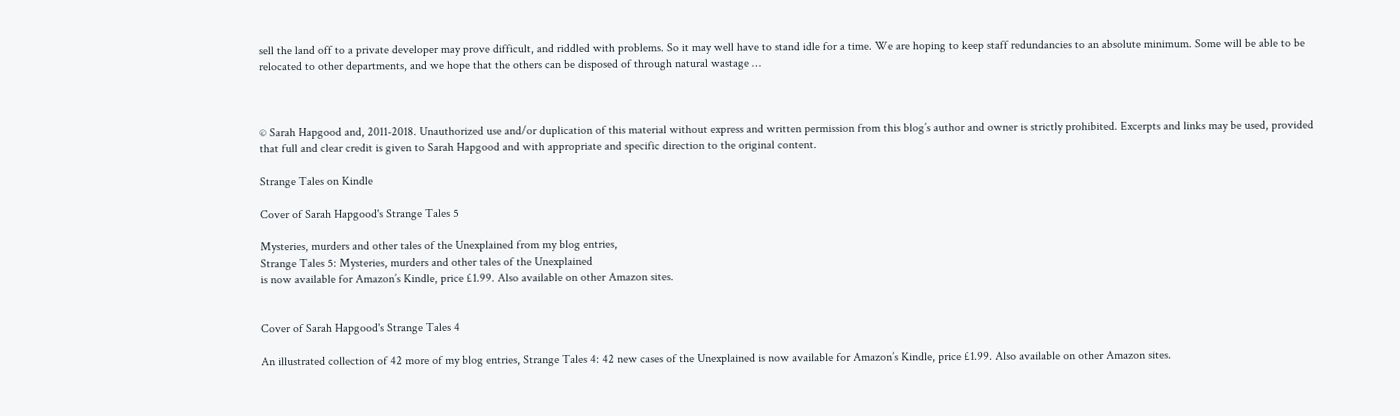sell the land off to a private developer may prove difficult, and riddled with problems. So it may well have to stand idle for a time. We are hoping to keep staff redundancies to an absolute minimum. Some will be able to be relocated to other departments, and we hope that the others can be disposed of through natural wastage …



© Sarah Hapgood and, 2011-2018. Unauthorized use and/or duplication of this material without express and written permission from this blog’s author and owner is strictly prohibited. Excerpts and links may be used, provided that full and clear credit is given to Sarah Hapgood and with appropriate and specific direction to the original content.

Strange Tales on Kindle

Cover of Sarah Hapgood's Strange Tales 5

Mysteries, murders and other tales of the Unexplained from my blog entries,
Strange Tales 5: Mysteries, murders and other tales of the Unexplained
is now available for Amazon’s Kindle, price £1.99. Also available on other Amazon sites.


Cover of Sarah Hapgood's Strange Tales 4

An illustrated collection of 42 more of my blog entries, Strange Tales 4: 42 new cases of the Unexplained is now available for Amazon’s Kindle, price £1.99. Also available on other Amazon sites.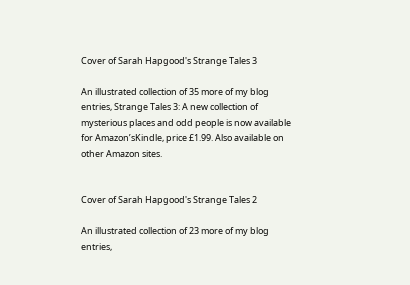Cover of Sarah Hapgood's Strange Tales 3

An illustrated collection of 35 more of my blog entries, Strange Tales 3: A new collection of mysterious places and odd people is now available for Amazon’sKindle, price £1.99. Also available on other Amazon sites.


Cover of Sarah Hapgood's Strange Tales 2

An illustrated collection of 23 more of my blog entries,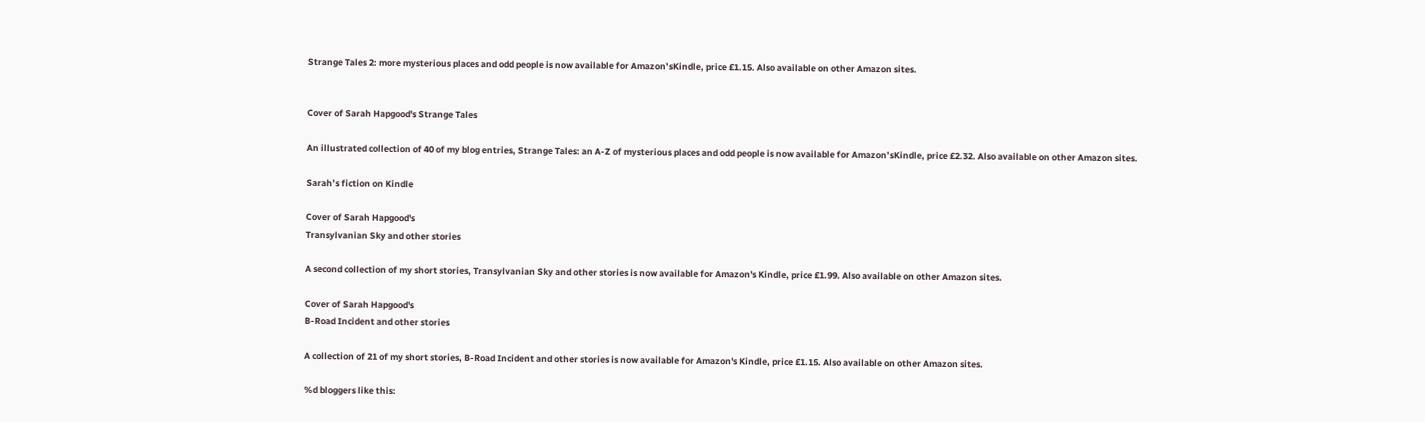Strange Tales 2: more mysterious places and odd people is now available for Amazon’sKindle, price £1.15. Also available on other Amazon sites.


Cover of Sarah Hapgood's Strange Tales

An illustrated collection of 40 of my blog entries, Strange Tales: an A-Z of mysterious places and odd people is now available for Amazon’sKindle, price £2.32. Also available on other Amazon sites.

Sarah’s fiction on Kindle

Cover of Sarah Hapgood's
Transylvanian Sky and other stories

A second collection of my short stories, Transylvanian Sky and other stories is now available for Amazon's Kindle, price £1.99. Also available on other Amazon sites.

Cover of Sarah Hapgood's
B-Road Incident and other stories

A collection of 21 of my short stories, B-Road Incident and other stories is now available for Amazon's Kindle, price £1.15. Also available on other Amazon sites.

%d bloggers like this: